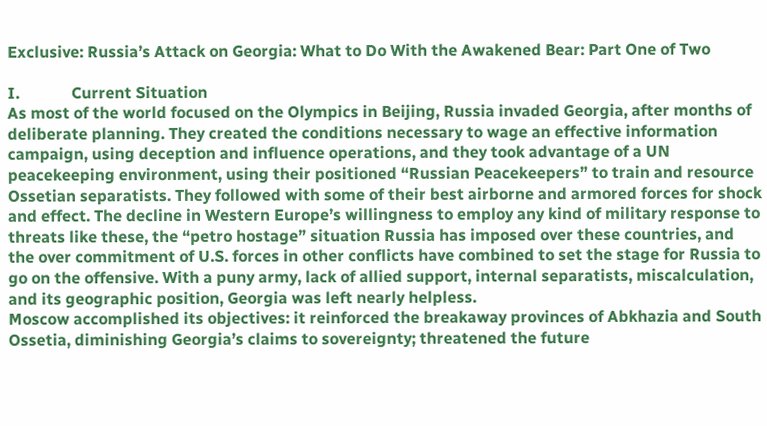Exclusive: Russia’s Attack on Georgia: What to Do With the Awakened Bear: Part One of Two

I.             Current Situation
As most of the world focused on the Olympics in Beijing, Russia invaded Georgia, after months of deliberate planning. They created the conditions necessary to wage an effective information campaign, using deception and influence operations, and they took advantage of a UN peacekeeping environment, using their positioned “Russian Peacekeepers” to train and resource Ossetian separatists. They followed with some of their best airborne and armored forces for shock and effect. The decline in Western Europe’s willingness to employ any kind of military response to threats like these, the “petro hostage” situation Russia has imposed over these countries, and the over commitment of U.S. forces in other conflicts have combined to set the stage for Russia to go on the offensive. With a puny army, lack of allied support, internal separatists, miscalculation, and its geographic position, Georgia was left nearly helpless.
Moscow accomplished its objectives: it reinforced the breakaway provinces of Abkhazia and South Ossetia, diminishing Georgia’s claims to sovereignty; threatened the future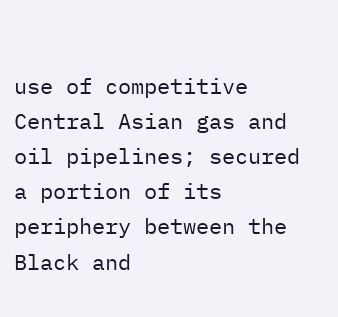use of competitive Central Asian gas and oil pipelines; secured a portion of its periphery between the Black and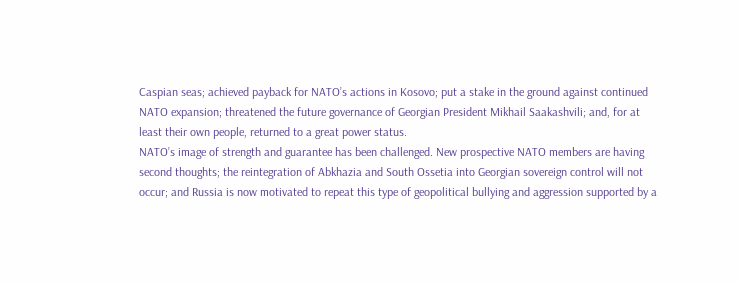Caspian seas; achieved payback for NATO’s actions in Kosovo; put a stake in the ground against continued NATO expansion; threatened the future governance of Georgian President Mikhail Saakashvili; and, for at least their own people, returned to a great power status.
NATO’s image of strength and guarantee has been challenged. New prospective NATO members are having second thoughts; the reintegration of Abkhazia and South Ossetia into Georgian sovereign control will not occur; and Russia is now motivated to repeat this type of geopolitical bullying and aggression supported by a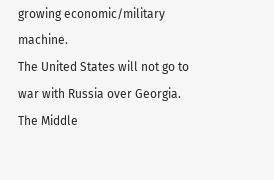growing economic/military machine.
The United States will not go to war with Russia over Georgia. The Middle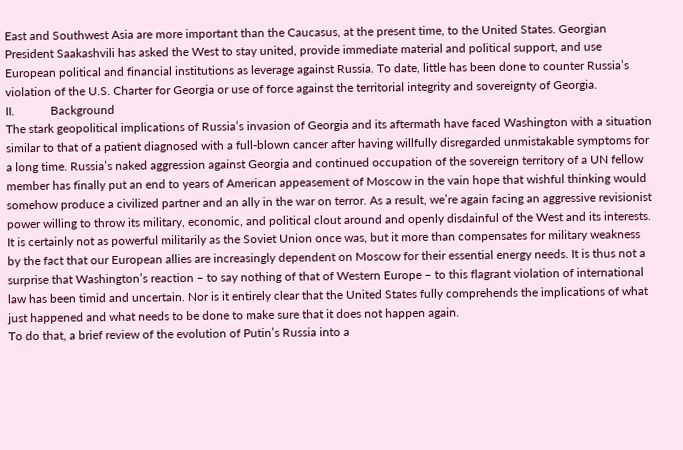East and Southwest Asia are more important than the Caucasus, at the present time, to the United States. Georgian President Saakashvili has asked the West to stay united, provide immediate material and political support, and use European political and financial institutions as leverage against Russia. To date, little has been done to counter Russia’s violation of the U.S. Charter for Georgia or use of force against the territorial integrity and sovereignty of Georgia.
II.            Background
The stark geopolitical implications of Russia’s invasion of Georgia and its aftermath have faced Washington with a situation similar to that of a patient diagnosed with a full-blown cancer after having willfully disregarded unmistakable symptoms for a long time. Russia’s naked aggression against Georgia and continued occupation of the sovereign territory of a UN fellow member has finally put an end to years of American appeasement of Moscow in the vain hope that wishful thinking would somehow produce a civilized partner and an ally in the war on terror. As a result, we’re again facing an aggressive revisionist power willing to throw its military, economic, and political clout around and openly disdainful of the West and its interests. It is certainly not as powerful militarily as the Soviet Union once was, but it more than compensates for military weakness by the fact that our European allies are increasingly dependent on Moscow for their essential energy needs. It is thus not a surprise that Washington’s reaction – to say nothing of that of Western Europe – to this flagrant violation of international law has been timid and uncertain. Nor is it entirely clear that the United States fully comprehends the implications of what just happened and what needs to be done to make sure that it does not happen again.
To do that, a brief review of the evolution of Putin’s Russia into a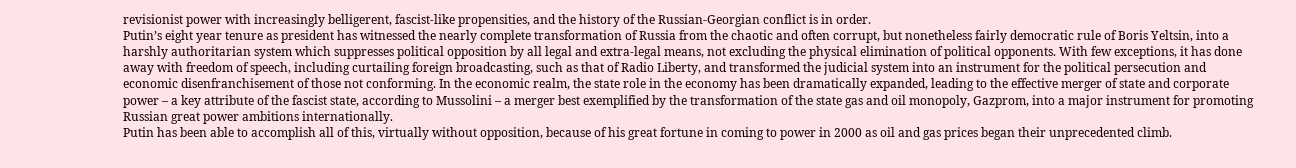revisionist power with increasingly belligerent, fascist-like propensities, and the history of the Russian-Georgian conflict is in order.
Putin’s eight year tenure as president has witnessed the nearly complete transformation of Russia from the chaotic and often corrupt, but nonetheless fairly democratic rule of Boris Yeltsin, into a harshly authoritarian system which suppresses political opposition by all legal and extra-legal means, not excluding the physical elimination of political opponents. With few exceptions, it has done away with freedom of speech, including curtailing foreign broadcasting, such as that of Radio Liberty, and transformed the judicial system into an instrument for the political persecution and economic disenfranchisement of those not conforming. In the economic realm, the state role in the economy has been dramatically expanded, leading to the effective merger of state and corporate power – a key attribute of the fascist state, according to Mussolini – a merger best exemplified by the transformation of the state gas and oil monopoly, Gazprom, into a major instrument for promoting Russian great power ambitions internationally.
Putin has been able to accomplish all of this, virtually without opposition, because of his great fortune in coming to power in 2000 as oil and gas prices began their unprecedented climb.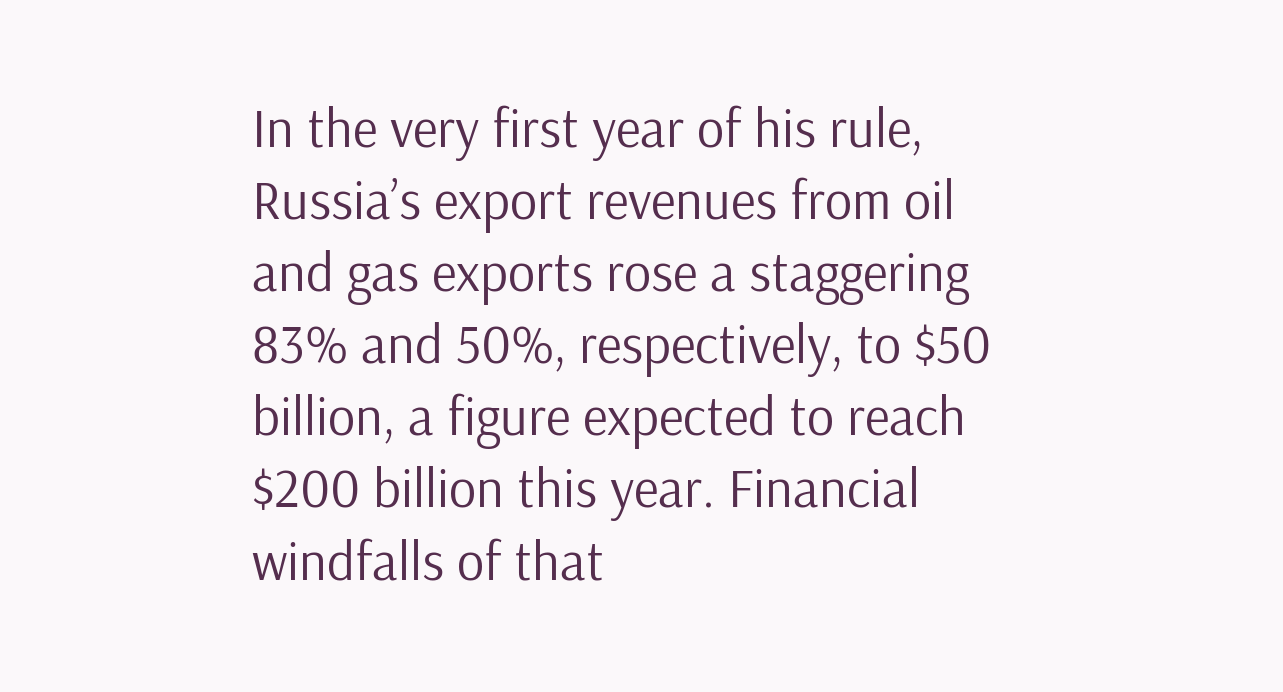In the very first year of his rule, Russia’s export revenues from oil and gas exports rose a staggering 83% and 50%, respectively, to $50 billion, a figure expected to reach $200 billion this year. Financial windfalls of that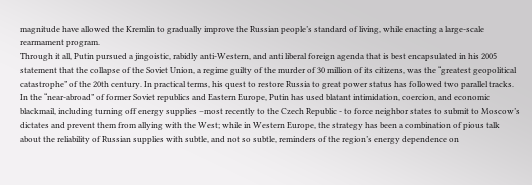magnitude have allowed the Kremlin to gradually improve the Russian people’s standard of living, while enacting a large-scale rearmament program.
Through it all, Putin pursued a jingoistic, rabidly anti-Western, and anti liberal foreign agenda that is best encapsulated in his 2005 statement that the collapse of the Soviet Union, a regime guilty of the murder of 30 million of its citizens, was the “greatest geopolitical catastrophe” of the 20th century. In practical terms, his quest to restore Russia to great power status has followed two parallel tracks. In the “near-abroad” of former Soviet republics and Eastern Europe, Putin has used blatant intimidation, coercion, and economic blackmail, including turning off energy supplies –most recently to the Czech Republic - to force neighbor states to submit to Moscow’s dictates and prevent them from allying with the West; while in Western Europe, the strategy has been a combination of pious talk about the reliability of Russian supplies with subtle, and not so subtle, reminders of the region’s energy dependence on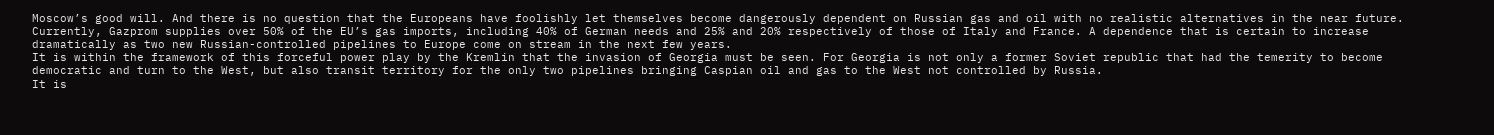Moscow’s good will. And there is no question that the Europeans have foolishly let themselves become dangerously dependent on Russian gas and oil with no realistic alternatives in the near future. Currently, Gazprom supplies over 50% of the EU’s gas imports, including 40% of German needs and 25% and 20% respectively of those of Italy and France. A dependence that is certain to increase dramatically as two new Russian-controlled pipelines to Europe come on stream in the next few years.
It is within the framework of this forceful power play by the Kremlin that the invasion of Georgia must be seen. For Georgia is not only a former Soviet republic that had the temerity to become democratic and turn to the West, but also transit territory for the only two pipelines bringing Caspian oil and gas to the West not controlled by Russia.
It is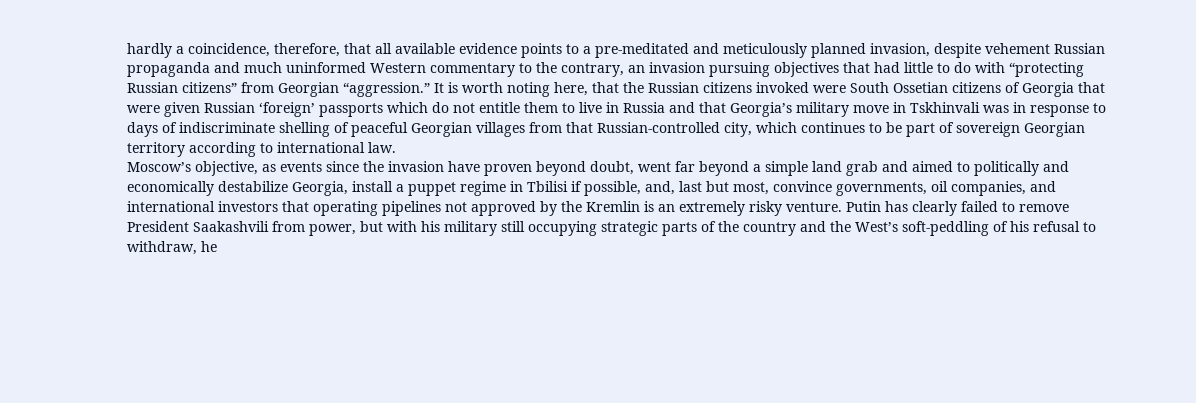hardly a coincidence, therefore, that all available evidence points to a pre-meditated and meticulously planned invasion, despite vehement Russian propaganda and much uninformed Western commentary to the contrary, an invasion pursuing objectives that had little to do with “protecting Russian citizens” from Georgian “aggression.” It is worth noting here, that the Russian citizens invoked were South Ossetian citizens of Georgia that were given Russian ‘foreign’ passports which do not entitle them to live in Russia and that Georgia’s military move in Tskhinvali was in response to days of indiscriminate shelling of peaceful Georgian villages from that Russian-controlled city, which continues to be part of sovereign Georgian territory according to international law.
Moscow’s objective, as events since the invasion have proven beyond doubt, went far beyond a simple land grab and aimed to politically and economically destabilize Georgia, install a puppet regime in Tbilisi if possible, and, last but most, convince governments, oil companies, and international investors that operating pipelines not approved by the Kremlin is an extremely risky venture. Putin has clearly failed to remove President Saakashvili from power, but with his military still occupying strategic parts of the country and the West’s soft-peddling of his refusal to withdraw, he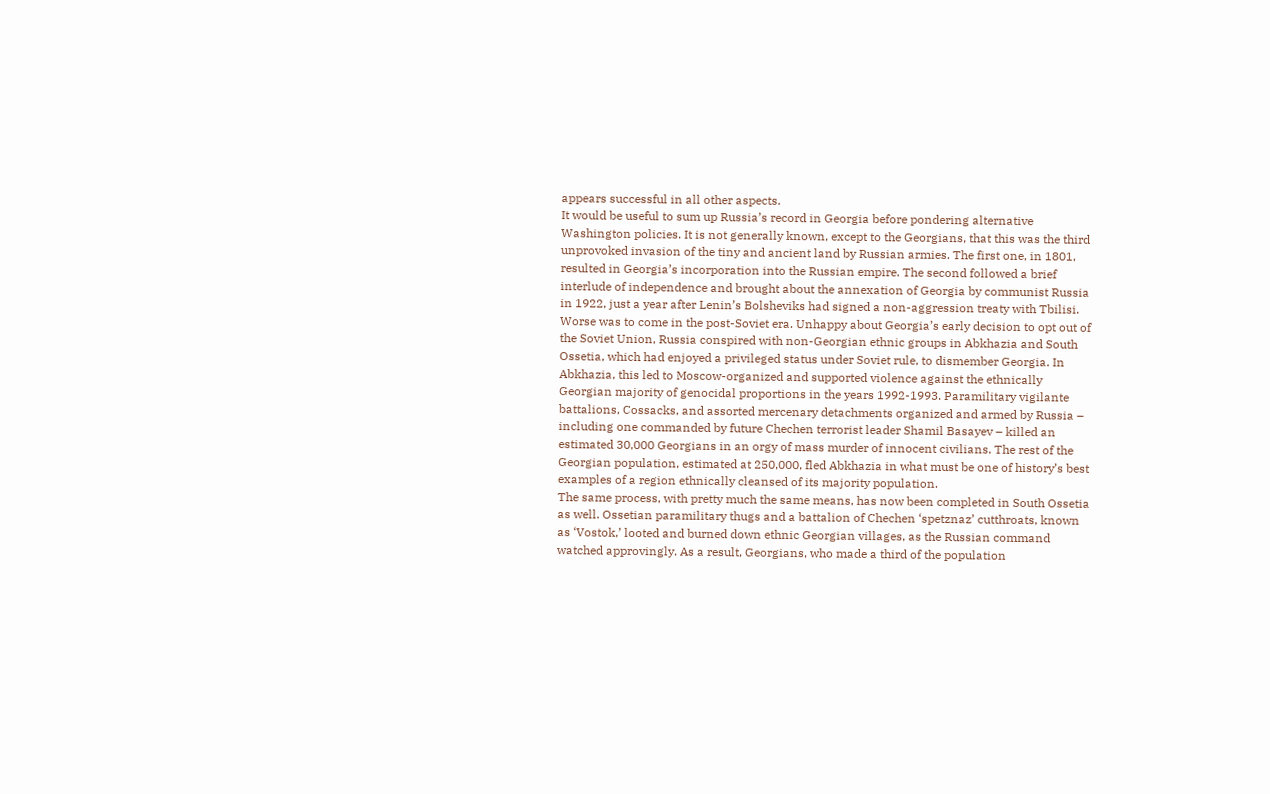appears successful in all other aspects.
It would be useful to sum up Russia’s record in Georgia before pondering alternative Washington policies. It is not generally known, except to the Georgians, that this was the third unprovoked invasion of the tiny and ancient land by Russian armies. The first one, in 1801, resulted in Georgia’s incorporation into the Russian empire. The second followed a brief interlude of independence and brought about the annexation of Georgia by communist Russia in 1922, just a year after Lenin’s Bolsheviks had signed a non-aggression treaty with Tbilisi.
Worse was to come in the post-Soviet era. Unhappy about Georgia’s early decision to opt out of the Soviet Union, Russia conspired with non-Georgian ethnic groups in Abkhazia and South Ossetia, which had enjoyed a privileged status under Soviet rule, to dismember Georgia. In Abkhazia, this led to Moscow-organized and supported violence against the ethnically Georgian majority of genocidal proportions in the years 1992-1993. Paramilitary vigilante battalions, Cossacks, and assorted mercenary detachments organized and armed by Russia – including one commanded by future Chechen terrorist leader Shamil Basayev – killed an estimated 30,000 Georgians in an orgy of mass murder of innocent civilians. The rest of the Georgian population, estimated at 250,000, fled Abkhazia in what must be one of history’s best examples of a region ethnically cleansed of its majority population.
The same process, with pretty much the same means, has now been completed in South Ossetia as well. Ossetian paramilitary thugs and a battalion of Chechen ‘spetznaz’ cutthroats, known as ‘Vostok,’ looted and burned down ethnic Georgian villages, as the Russian command watched approvingly. As a result, Georgians, who made a third of the population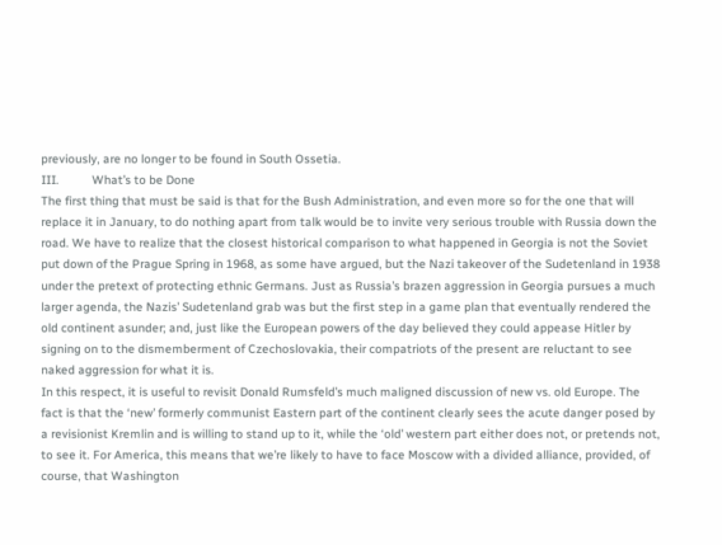previously, are no longer to be found in South Ossetia.
III.           What’s to be Done
The first thing that must be said is that for the Bush Administration, and even more so for the one that will replace it in January, to do nothing apart from talk would be to invite very serious trouble with Russia down the road. We have to realize that the closest historical comparison to what happened in Georgia is not the Soviet put down of the Prague Spring in 1968, as some have argued, but the Nazi takeover of the Sudetenland in 1938 under the pretext of protecting ethnic Germans. Just as Russia’s brazen aggression in Georgia pursues a much larger agenda, the Nazis’ Sudetenland grab was but the first step in a game plan that eventually rendered the old continent asunder; and, just like the European powers of the day believed they could appease Hitler by signing on to the dismemberment of Czechoslovakia, their compatriots of the present are reluctant to see naked aggression for what it is.
In this respect, it is useful to revisit Donald Rumsfeld’s much maligned discussion of new vs. old Europe. The fact is that the ‘new’ formerly communist Eastern part of the continent clearly sees the acute danger posed by a revisionist Kremlin and is willing to stand up to it, while the ‘old’ western part either does not, or pretends not, to see it. For America, this means that we’re likely to have to face Moscow with a divided alliance, provided, of course, that Washington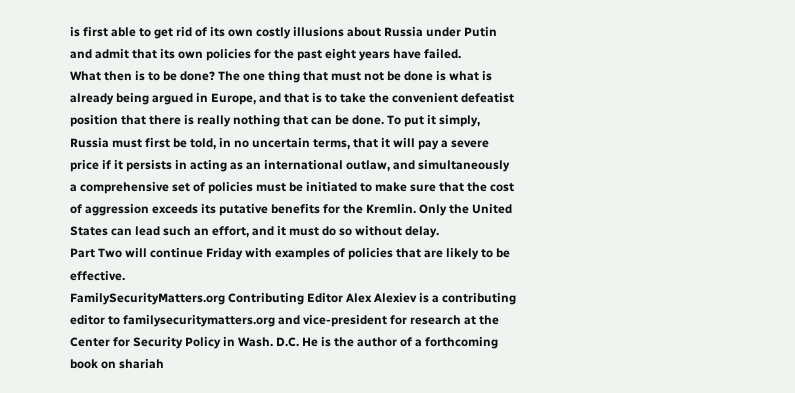is first able to get rid of its own costly illusions about Russia under Putin and admit that its own policies for the past eight years have failed.
What then is to be done? The one thing that must not be done is what is already being argued in Europe, and that is to take the convenient defeatist position that there is really nothing that can be done. To put it simply, Russia must first be told, in no uncertain terms, that it will pay a severe price if it persists in acting as an international outlaw, and simultaneously a comprehensive set of policies must be initiated to make sure that the cost of aggression exceeds its putative benefits for the Kremlin. Only the United States can lead such an effort, and it must do so without delay.
Part Two will continue Friday with examples of policies that are likely to be effective.
FamilySecurityMatters.org Contributing Editor Alex Alexiev is a contributing editor to familysecuritymatters.org and vice-president for research at the Center for Security Policy in Wash. D.C. He is the author of a forthcoming book on shariah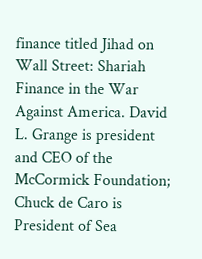finance titled Jihad on Wall Street: Shariah Finance in the War Against America. David L. Grange is president and CEO of the McCormick Foundation; Chuck de Caro is President of Sea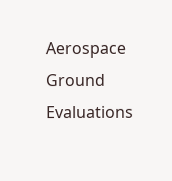Aerospace Ground Evaluations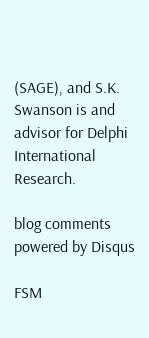(SAGE), and S.K. Swanson is and advisor for Delphi International Research.

blog comments powered by Disqus

FSM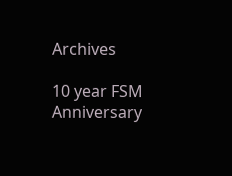Archives

10 year FSM Anniversary